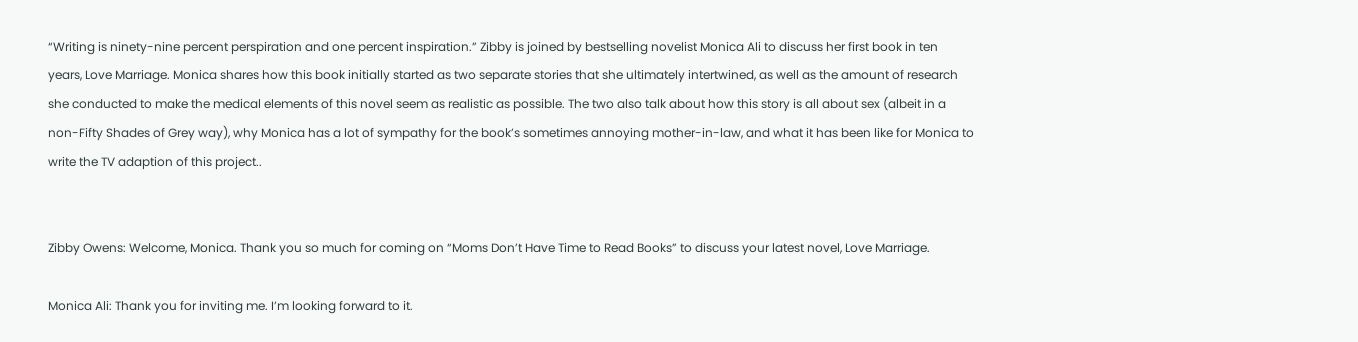“Writing is ninety-nine percent perspiration and one percent inspiration.” Zibby is joined by bestselling novelist Monica Ali to discuss her first book in ten years, Love Marriage. Monica shares how this book initially started as two separate stories that she ultimately intertwined, as well as the amount of research she conducted to make the medical elements of this novel seem as realistic as possible. The two also talk about how this story is all about sex (albeit in a non-Fifty Shades of Grey way), why Monica has a lot of sympathy for the book’s sometimes annoying mother-in-law, and what it has been like for Monica to write the TV adaption of this project..


Zibby Owens: Welcome, Monica. Thank you so much for coming on “Moms Don’t Have Time to Read Books” to discuss your latest novel, Love Marriage.

Monica Ali: Thank you for inviting me. I’m looking forward to it.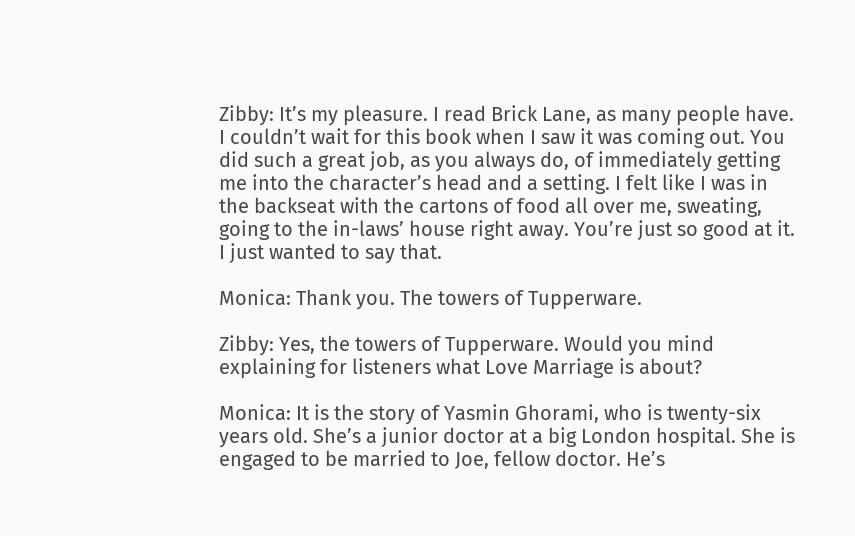Zibby: It’s my pleasure. I read Brick Lane, as many people have. I couldn’t wait for this book when I saw it was coming out. You did such a great job, as you always do, of immediately getting me into the character’s head and a setting. I felt like I was in the backseat with the cartons of food all over me, sweating, going to the in-laws’ house right away. You’re just so good at it. I just wanted to say that.

Monica: Thank you. The towers of Tupperware.

Zibby: Yes, the towers of Tupperware. Would you mind explaining for listeners what Love Marriage is about?

Monica: It is the story of Yasmin Ghorami, who is twenty-six years old. She’s a junior doctor at a big London hospital. She is engaged to be married to Joe, fellow doctor. He’s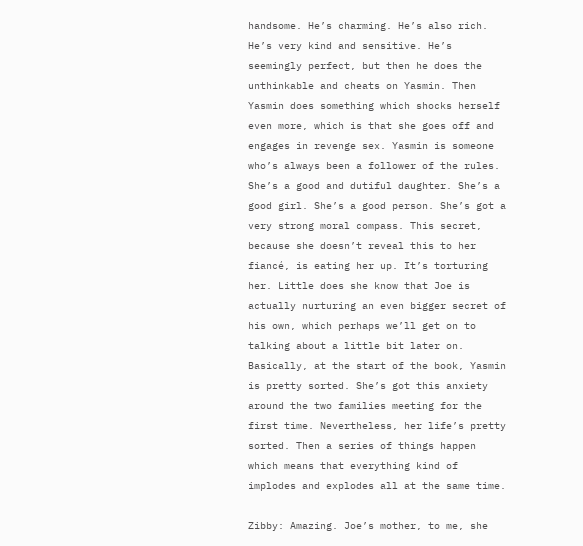handsome. He’s charming. He’s also rich. He’s very kind and sensitive. He’s seemingly perfect, but then he does the unthinkable and cheats on Yasmin. Then Yasmin does something which shocks herself even more, which is that she goes off and engages in revenge sex. Yasmin is someone who’s always been a follower of the rules. She’s a good and dutiful daughter. She’s a good girl. She’s a good person. She’s got a very strong moral compass. This secret, because she doesn’t reveal this to her fiancé, is eating her up. It’s torturing her. Little does she know that Joe is actually nurturing an even bigger secret of his own, which perhaps we’ll get on to talking about a little bit later on. Basically, at the start of the book, Yasmin is pretty sorted. She’s got this anxiety around the two families meeting for the first time. Nevertheless, her life’s pretty sorted. Then a series of things happen which means that everything kind of implodes and explodes all at the same time.

Zibby: Amazing. Joe’s mother, to me, she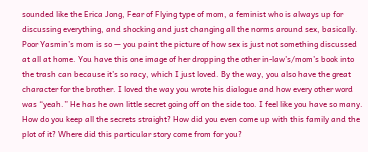sounded like the Erica Jong, Fear of Flying type of mom, a feminist who is always up for discussing everything, and shocking and just changing all the norms around sex, basically. Poor Yasmin’s mom is so — you paint the picture of how sex is just not something discussed at all at home. You have this one image of her dropping the other in-law’s/mom’s book into the trash can because it’s so racy, which I just loved. By the way, you also have the great character for the brother. I loved the way you wrote his dialogue and how every other word was “yeah.” He has he own little secret going off on the side too. I feel like you have so many. How do you keep all the secrets straight? How did you even come up with this family and the plot of it? Where did this particular story come from for you?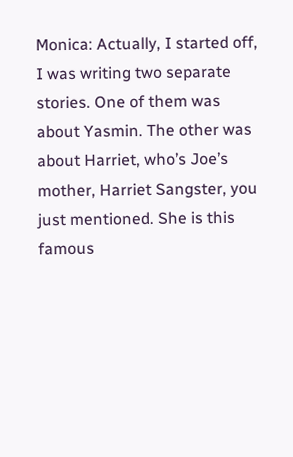Monica: Actually, I started off, I was writing two separate stories. One of them was about Yasmin. The other was about Harriet, who’s Joe’s mother, Harriet Sangster, you just mentioned. She is this famous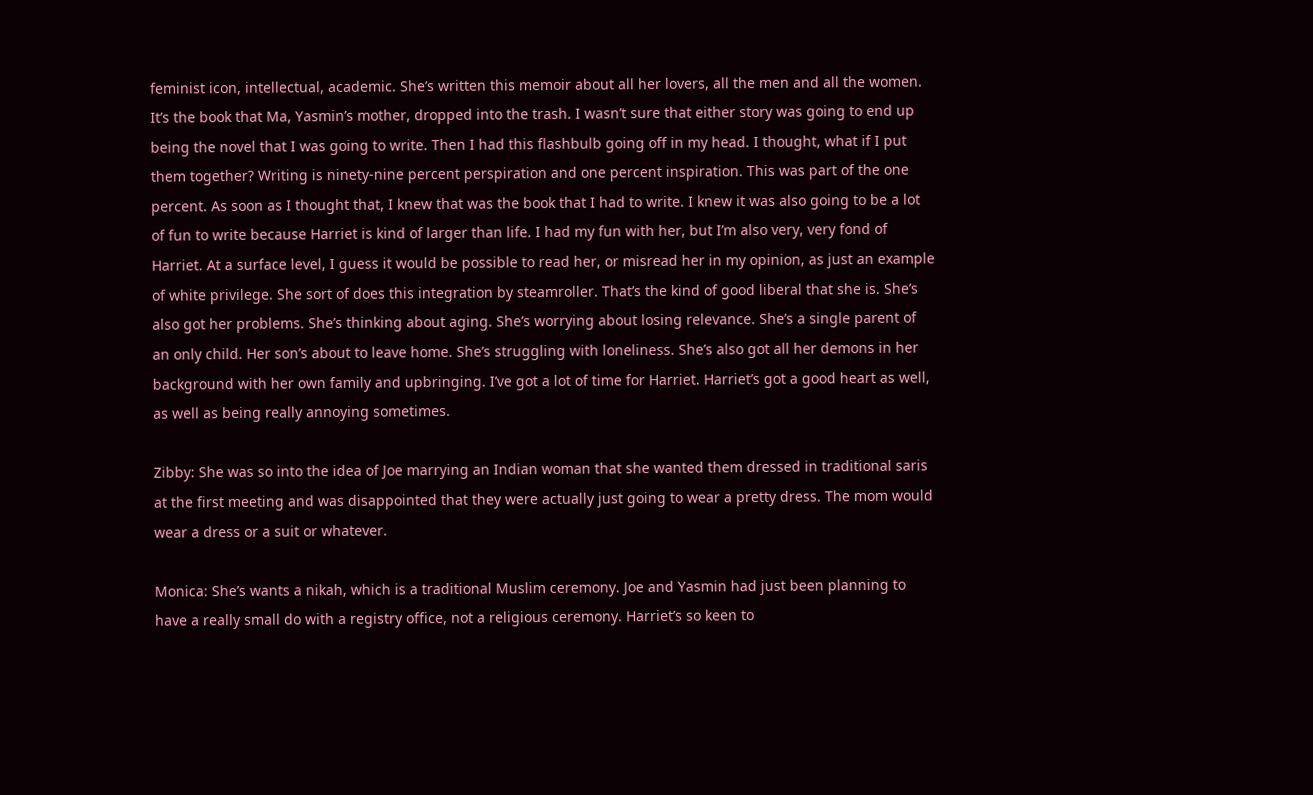feminist icon, intellectual, academic. She’s written this memoir about all her lovers, all the men and all the women. It’s the book that Ma, Yasmin’s mother, dropped into the trash. I wasn’t sure that either story was going to end up being the novel that I was going to write. Then I had this flashbulb going off in my head. I thought, what if I put them together? Writing is ninety-nine percent perspiration and one percent inspiration. This was part of the one percent. As soon as I thought that, I knew that was the book that I had to write. I knew it was also going to be a lot of fun to write because Harriet is kind of larger than life. I had my fun with her, but I’m also very, very fond of Harriet. At a surface level, I guess it would be possible to read her, or misread her in my opinion, as just an example of white privilege. She sort of does this integration by steamroller. That’s the kind of good liberal that she is. She’s also got her problems. She’s thinking about aging. She’s worrying about losing relevance. She’s a single parent of an only child. Her son’s about to leave home. She’s struggling with loneliness. She’s also got all her demons in her background with her own family and upbringing. I’ve got a lot of time for Harriet. Harriet’s got a good heart as well, as well as being really annoying sometimes.

Zibby: She was so into the idea of Joe marrying an Indian woman that she wanted them dressed in traditional saris at the first meeting and was disappointed that they were actually just going to wear a pretty dress. The mom would wear a dress or a suit or whatever.

Monica: She’s wants a nikah, which is a traditional Muslim ceremony. Joe and Yasmin had just been planning to have a really small do with a registry office, not a religious ceremony. Harriet’s so keen to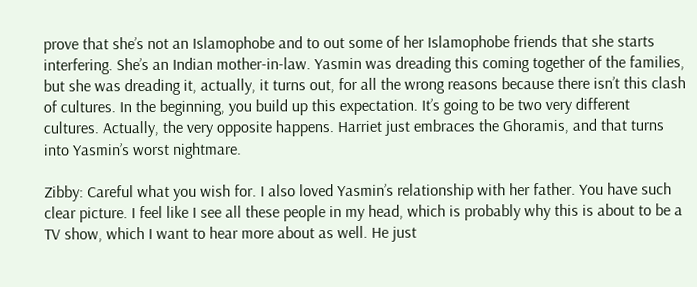prove that she’s not an Islamophobe and to out some of her Islamophobe friends that she starts interfering. She’s an Indian mother-in-law. Yasmin was dreading this coming together of the families, but she was dreading it, actually, it turns out, for all the wrong reasons because there isn’t this clash of cultures. In the beginning, you build up this expectation. It’s going to be two very different cultures. Actually, the very opposite happens. Harriet just embraces the Ghoramis, and that turns into Yasmin’s worst nightmare.

Zibby: Careful what you wish for. I also loved Yasmin’s relationship with her father. You have such clear picture. I feel like I see all these people in my head, which is probably why this is about to be a TV show, which I want to hear more about as well. He just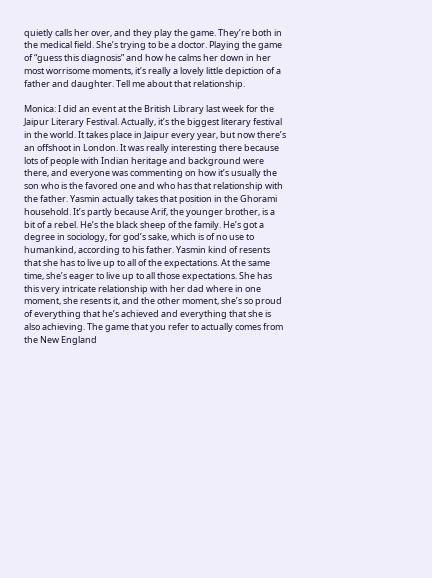quietly calls her over, and they play the game. They’re both in the medical field. She’s trying to be a doctor. Playing the game of “guess this diagnosis” and how he calms her down in her most worrisome moments, it’s really a lovely little depiction of a father and daughter. Tell me about that relationship.

Monica: I did an event at the British Library last week for the Jaipur Literary Festival. Actually, it’s the biggest literary festival in the world. It takes place in Jaipur every year, but now there’s an offshoot in London. It was really interesting there because lots of people with Indian heritage and background were there, and everyone was commenting on how it’s usually the son who is the favored one and who has that relationship with the father. Yasmin actually takes that position in the Ghorami household. It’s partly because Arif, the younger brother, is a bit of a rebel. He’s the black sheep of the family. He’s got a degree in sociology, for god’s sake, which is of no use to humankind, according to his father. Yasmin kind of resents that she has to live up to all of the expectations. At the same time, she’s eager to live up to all those expectations. She has this very intricate relationship with her dad where in one moment, she resents it, and the other moment, she’s so proud of everything that he’s achieved and everything that she is also achieving. The game that you refer to actually comes from the New England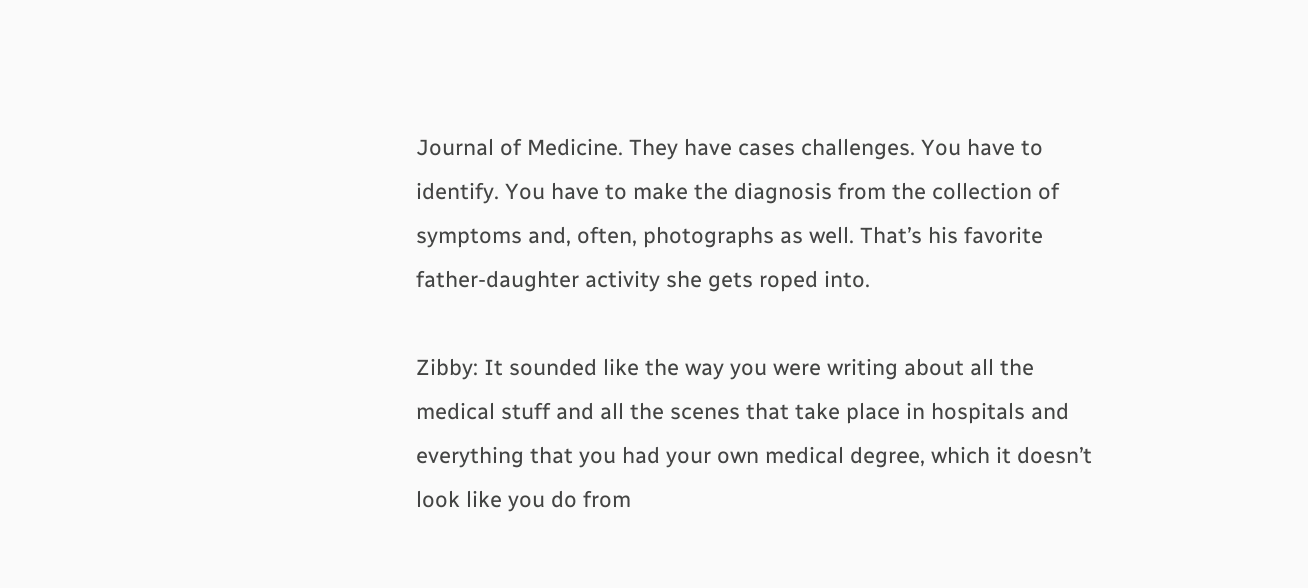Journal of Medicine. They have cases challenges. You have to identify. You have to make the diagnosis from the collection of symptoms and, often, photographs as well. That’s his favorite father-daughter activity she gets roped into.

Zibby: It sounded like the way you were writing about all the medical stuff and all the scenes that take place in hospitals and everything that you had your own medical degree, which it doesn’t look like you do from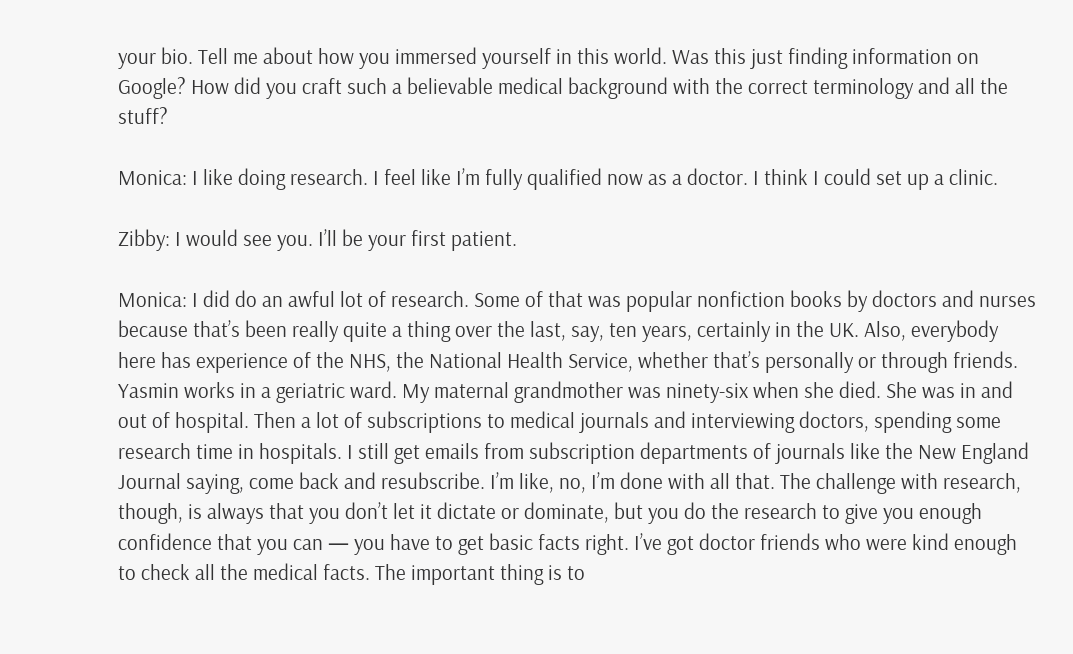your bio. Tell me about how you immersed yourself in this world. Was this just finding information on Google? How did you craft such a believable medical background with the correct terminology and all the stuff?

Monica: I like doing research. I feel like I’m fully qualified now as a doctor. I think I could set up a clinic.

Zibby: I would see you. I’ll be your first patient.

Monica: I did do an awful lot of research. Some of that was popular nonfiction books by doctors and nurses because that’s been really quite a thing over the last, say, ten years, certainly in the UK. Also, everybody here has experience of the NHS, the National Health Service, whether that’s personally or through friends. Yasmin works in a geriatric ward. My maternal grandmother was ninety-six when she died. She was in and out of hospital. Then a lot of subscriptions to medical journals and interviewing doctors, spending some research time in hospitals. I still get emails from subscription departments of journals like the New England Journal saying, come back and resubscribe. I’m like, no, I’m done with all that. The challenge with research, though, is always that you don’t let it dictate or dominate, but you do the research to give you enough confidence that you can — you have to get basic facts right. I’ve got doctor friends who were kind enough to check all the medical facts. The important thing is to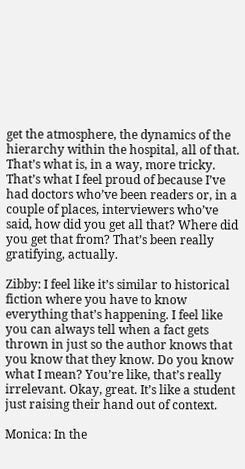get the atmosphere, the dynamics of the hierarchy within the hospital, all of that. That’s what is, in a way, more tricky. That’s what I feel proud of because I’ve had doctors who’ve been readers or, in a couple of places, interviewers who’ve said, how did you get all that? Where did you get that from? That’s been really gratifying, actually.

Zibby: I feel like it’s similar to historical fiction where you have to know everything that’s happening. I feel like you can always tell when a fact gets thrown in just so the author knows that you know that they know. Do you know what I mean? You’re like, that’s really irrelevant. Okay, great. It’s like a student just raising their hand out of context.

Monica: In the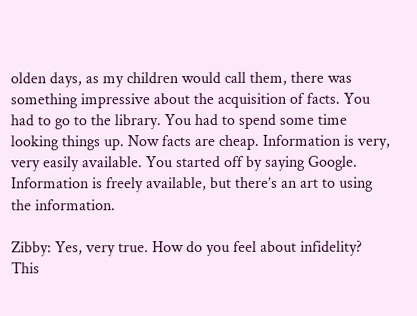olden days, as my children would call them, there was something impressive about the acquisition of facts. You had to go to the library. You had to spend some time looking things up. Now facts are cheap. Information is very, very easily available. You started off by saying Google. Information is freely available, but there’s an art to using the information.

Zibby: Yes, very true. How do you feel about infidelity? This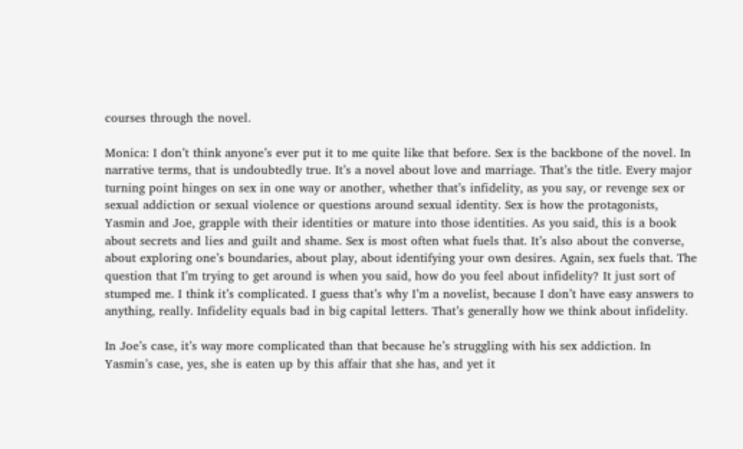courses through the novel.

Monica: I don’t think anyone’s ever put it to me quite like that before. Sex is the backbone of the novel. In narrative terms, that is undoubtedly true. It’s a novel about love and marriage. That’s the title. Every major turning point hinges on sex in one way or another, whether that’s infidelity, as you say, or revenge sex or sexual addiction or sexual violence or questions around sexual identity. Sex is how the protagonists, Yasmin and Joe, grapple with their identities or mature into those identities. As you said, this is a book about secrets and lies and guilt and shame. Sex is most often what fuels that. It’s also about the converse, about exploring one’s boundaries, about play, about identifying your own desires. Again, sex fuels that. The question that I’m trying to get around is when you said, how do you feel about infidelity? It just sort of stumped me. I think it’s complicated. I guess that’s why I’m a novelist, because I don’t have easy answers to anything, really. Infidelity equals bad in big capital letters. That’s generally how we think about infidelity.

In Joe’s case, it’s way more complicated than that because he’s struggling with his sex addiction. In Yasmin’s case, yes, she is eaten up by this affair that she has, and yet it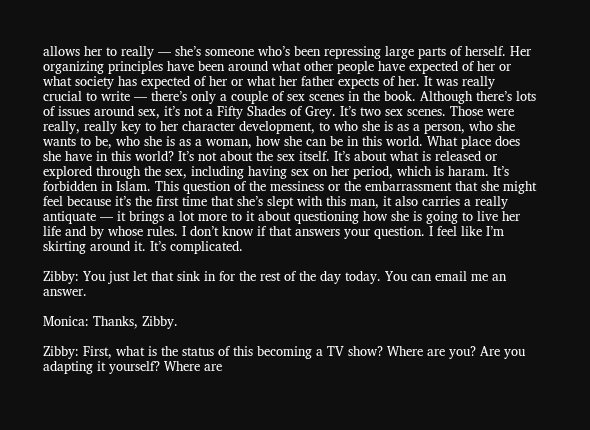allows her to really — she’s someone who’s been repressing large parts of herself. Her organizing principles have been around what other people have expected of her or what society has expected of her or what her father expects of her. It was really crucial to write — there’s only a couple of sex scenes in the book. Although there’s lots of issues around sex, it’s not a Fifty Shades of Grey. It’s two sex scenes. Those were really, really key to her character development, to who she is as a person, who she wants to be, who she is as a woman, how she can be in this world. What place does she have in this world? It’s not about the sex itself. It’s about what is released or explored through the sex, including having sex on her period, which is haram. It’s forbidden in Islam. This question of the messiness or the embarrassment that she might feel because it’s the first time that she’s slept with this man, it also carries a really antiquate — it brings a lot more to it about questioning how she is going to live her life and by whose rules. I don’t know if that answers your question. I feel like I’m skirting around it. It’s complicated.

Zibby: You just let that sink in for the rest of the day today. You can email me an answer.

Monica: Thanks, Zibby.

Zibby: First, what is the status of this becoming a TV show? Where are you? Are you adapting it yourself? Where are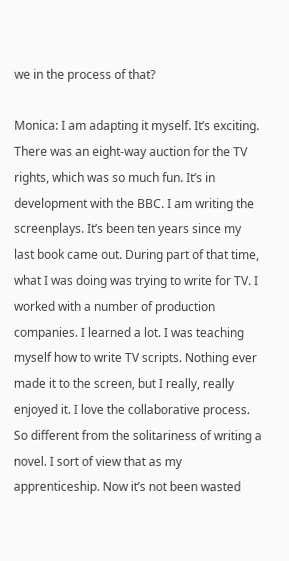we in the process of that?

Monica: I am adapting it myself. It’s exciting. There was an eight-way auction for the TV rights, which was so much fun. It’s in development with the BBC. I am writing the screenplays. It’s been ten years since my last book came out. During part of that time, what I was doing was trying to write for TV. I worked with a number of production companies. I learned a lot. I was teaching myself how to write TV scripts. Nothing ever made it to the screen, but I really, really enjoyed it. I love the collaborative process. So different from the solitariness of writing a novel. I sort of view that as my apprenticeship. Now it’s not been wasted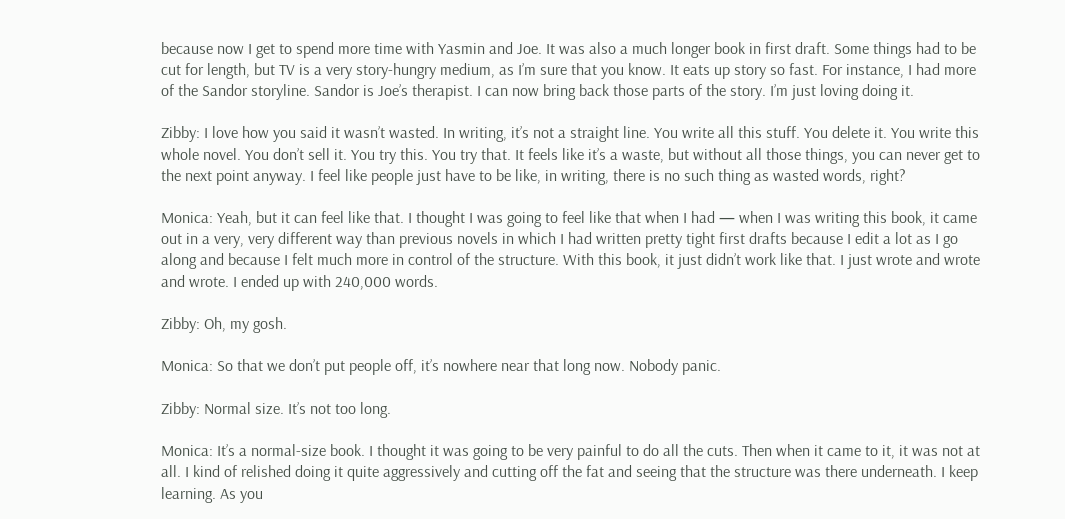because now I get to spend more time with Yasmin and Joe. It was also a much longer book in first draft. Some things had to be cut for length, but TV is a very story-hungry medium, as I’m sure that you know. It eats up story so fast. For instance, I had more of the Sandor storyline. Sandor is Joe’s therapist. I can now bring back those parts of the story. I’m just loving doing it.

Zibby: I love how you said it wasn’t wasted. In writing, it’s not a straight line. You write all this stuff. You delete it. You write this whole novel. You don’t sell it. You try this. You try that. It feels like it’s a waste, but without all those things, you can never get to the next point anyway. I feel like people just have to be like, in writing, there is no such thing as wasted words, right?

Monica: Yeah, but it can feel like that. I thought I was going to feel like that when I had — when I was writing this book, it came out in a very, very different way than previous novels in which I had written pretty tight first drafts because I edit a lot as I go along and because I felt much more in control of the structure. With this book, it just didn’t work like that. I just wrote and wrote and wrote. I ended up with 240,000 words.

Zibby: Oh, my gosh.

Monica: So that we don’t put people off, it’s nowhere near that long now. Nobody panic.

Zibby: Normal size. It’s not too long.

Monica: It’s a normal-size book. I thought it was going to be very painful to do all the cuts. Then when it came to it, it was not at all. I kind of relished doing it quite aggressively and cutting off the fat and seeing that the structure was there underneath. I keep learning. As you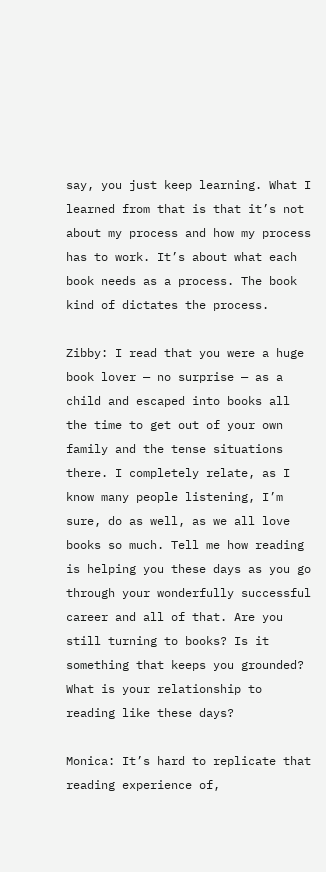say, you just keep learning. What I learned from that is that it’s not about my process and how my process has to work. It’s about what each book needs as a process. The book kind of dictates the process.

Zibby: I read that you were a huge book lover — no surprise — as a child and escaped into books all the time to get out of your own family and the tense situations there. I completely relate, as I know many people listening, I’m sure, do as well, as we all love books so much. Tell me how reading is helping you these days as you go through your wonderfully successful career and all of that. Are you still turning to books? Is it something that keeps you grounded? What is your relationship to reading like these days?

Monica: It’s hard to replicate that reading experience of,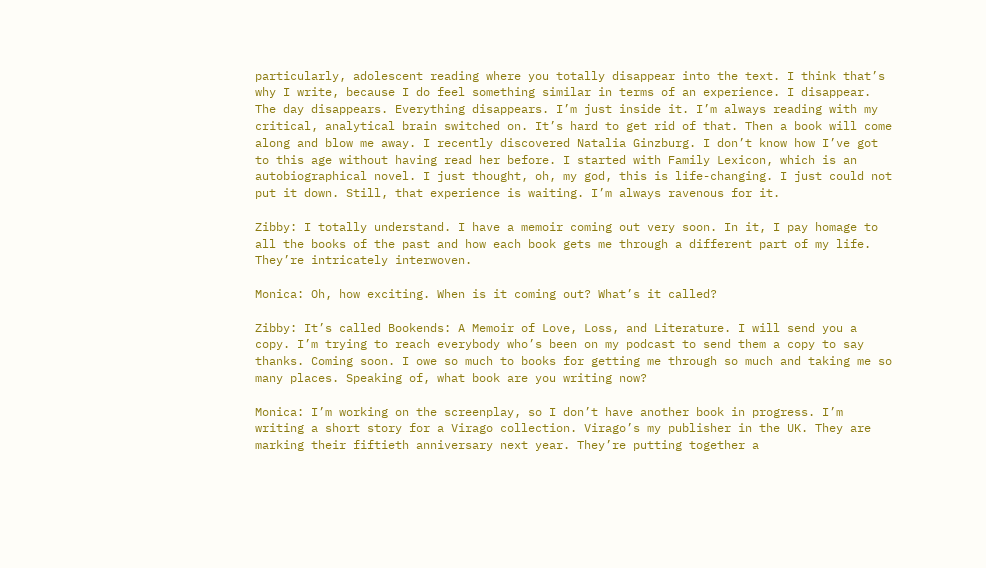particularly, adolescent reading where you totally disappear into the text. I think that’s why I write, because I do feel something similar in terms of an experience. I disappear. The day disappears. Everything disappears. I’m just inside it. I’m always reading with my critical, analytical brain switched on. It’s hard to get rid of that. Then a book will come along and blow me away. I recently discovered Natalia Ginzburg. I don’t know how I’ve got to this age without having read her before. I started with Family Lexicon, which is an autobiographical novel. I just thought, oh, my god, this is life-changing. I just could not put it down. Still, that experience is waiting. I’m always ravenous for it.

Zibby: I totally understand. I have a memoir coming out very soon. In it, I pay homage to all the books of the past and how each book gets me through a different part of my life. They’re intricately interwoven.

Monica: Oh, how exciting. When is it coming out? What’s it called?

Zibby: It’s called Bookends: A Memoir of Love, Loss, and Literature. I will send you a copy. I’m trying to reach everybody who’s been on my podcast to send them a copy to say thanks. Coming soon. I owe so much to books for getting me through so much and taking me so many places. Speaking of, what book are you writing now?

Monica: I’m working on the screenplay, so I don’t have another book in progress. I’m writing a short story for a Virago collection. Virago’s my publisher in the UK. They are marking their fiftieth anniversary next year. They’re putting together a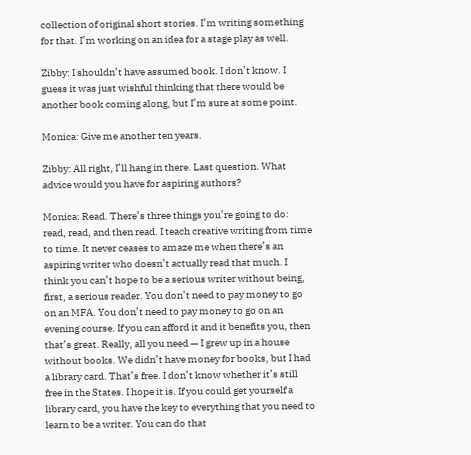collection of original short stories. I’m writing something for that. I’m working on an idea for a stage play as well.

Zibby: I shouldn’t have assumed book. I don’t know. I guess it was just wishful thinking that there would be another book coming along, but I’m sure at some point.

Monica: Give me another ten years.

Zibby: All right, I’ll hang in there. Last question. What advice would you have for aspiring authors?

Monica: Read. There’s three things you’re going to do: read, read, and then read. I teach creative writing from time to time. It never ceases to amaze me when there’s an aspiring writer who doesn’t actually read that much. I think you can’t hope to be a serious writer without being, first, a serious reader. You don’t need to pay money to go on an MFA. You don’t need to pay money to go on an evening course. If you can afford it and it benefits you, then that’s great. Really, all you need — I grew up in a house without books. We didn’t have money for books, but I had a library card. That’s free. I don’t know whether it’s still free in the States. I hope it is. If you could get yourself a library card, you have the key to everything that you need to learn to be a writer. You can do that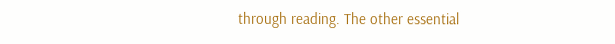through reading. The other essential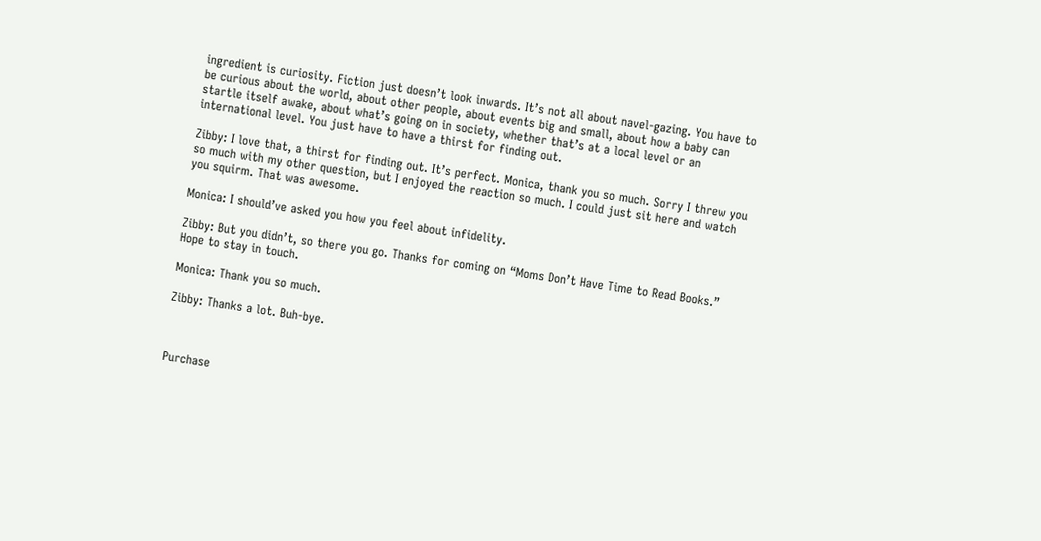ingredient is curiosity. Fiction just doesn’t look inwards. It’s not all about navel-gazing. You have to be curious about the world, about other people, about events big and small, about how a baby can startle itself awake, about what’s going on in society, whether that’s at a local level or an international level. You just have to have a thirst for finding out.

Zibby: I love that, a thirst for finding out. It’s perfect. Monica, thank you so much. Sorry I threw you so much with my other question, but I enjoyed the reaction so much. I could just sit here and watch you squirm. That was awesome.

Monica: I should’ve asked you how you feel about infidelity.

Zibby: But you didn’t, so there you go. Thanks for coming on “Moms Don’t Have Time to Read Books.” Hope to stay in touch.

Monica: Thank you so much.

Zibby: Thanks a lot. Buh-bye.



Purchase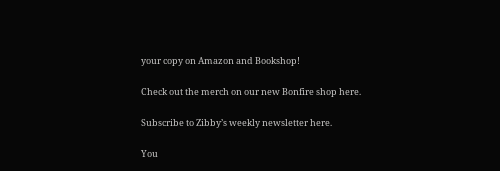your copy on Amazon and Bookshop!

Check out the merch on our new Bonfire shop here.

Subscribe to Zibby’s weekly newsletter here.

You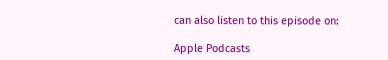can also listen to this episode on:

Apple Podcasts